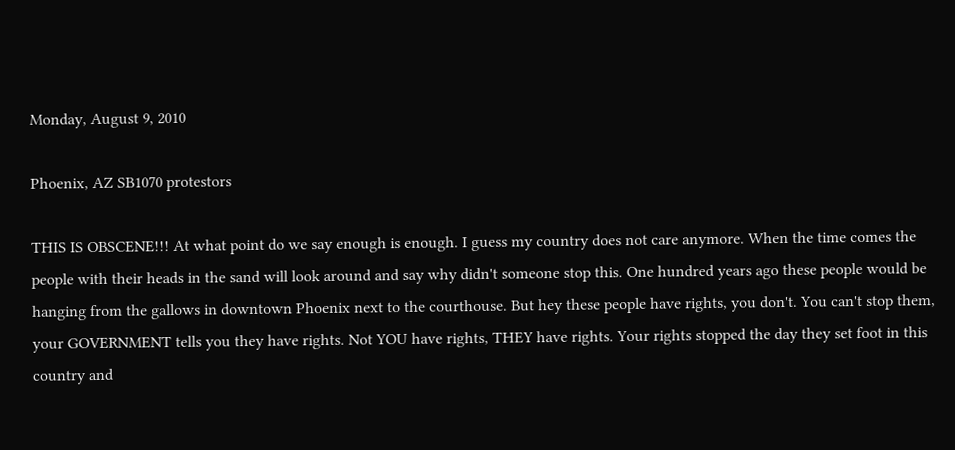Monday, August 9, 2010

Phoenix, AZ SB1070 protestors

THIS IS OBSCENE!!! At what point do we say enough is enough. I guess my country does not care anymore. When the time comes the people with their heads in the sand will look around and say why didn't someone stop this. One hundred years ago these people would be hanging from the gallows in downtown Phoenix next to the courthouse. But hey these people have rights, you don't. You can't stop them, your GOVERNMENT tells you they have rights. Not YOU have rights, THEY have rights. Your rights stopped the day they set foot in this country and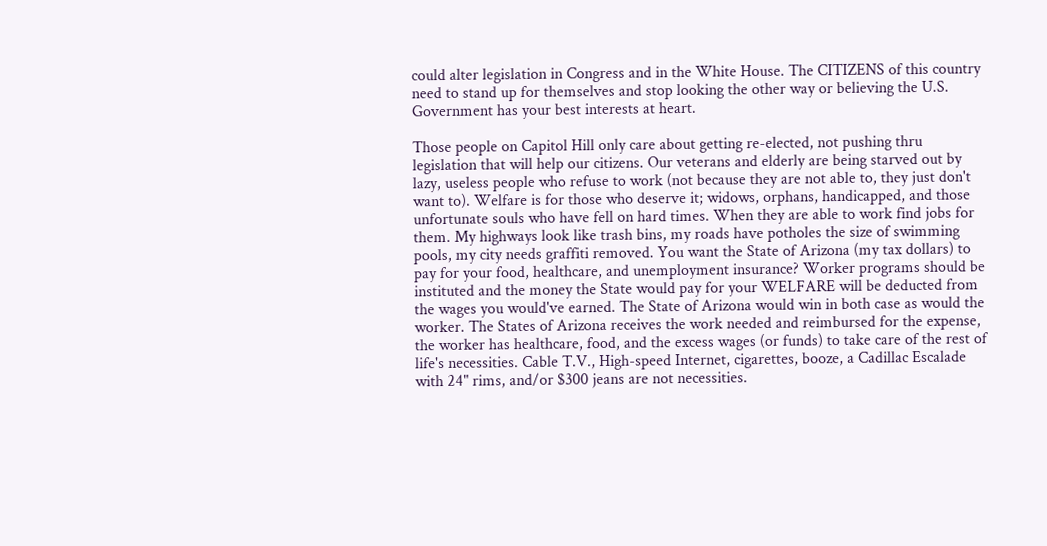could alter legislation in Congress and in the White House. The CITIZENS of this country need to stand up for themselves and stop looking the other way or believing the U.S. Government has your best interests at heart.

Those people on Capitol Hill only care about getting re-elected, not pushing thru legislation that will help our citizens. Our veterans and elderly are being starved out by lazy, useless people who refuse to work (not because they are not able to, they just don't want to). Welfare is for those who deserve it; widows, orphans, handicapped, and those unfortunate souls who have fell on hard times. When they are able to work find jobs for them. My highways look like trash bins, my roads have potholes the size of swimming pools, my city needs graffiti removed. You want the State of Arizona (my tax dollars) to pay for your food, healthcare, and unemployment insurance? Worker programs should be instituted and the money the State would pay for your WELFARE will be deducted from the wages you would've earned. The State of Arizona would win in both case as would the worker. The States of Arizona receives the work needed and reimbursed for the expense, the worker has healthcare, food, and the excess wages (or funds) to take care of the rest of life's necessities. Cable T.V., High-speed Internet, cigarettes, booze, a Cadillac Escalade with 24" rims, and/or $300 jeans are not necessities.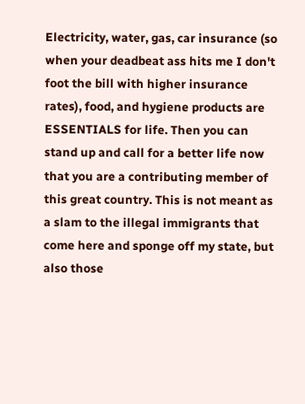Electricity, water, gas, car insurance (so when your deadbeat ass hits me I don't foot the bill with higher insurance rates), food, and hygiene products are ESSENTIALS for life. Then you can stand up and call for a better life now that you are a contributing member of this great country. This is not meant as a slam to the illegal immigrants that come here and sponge off my state, but also those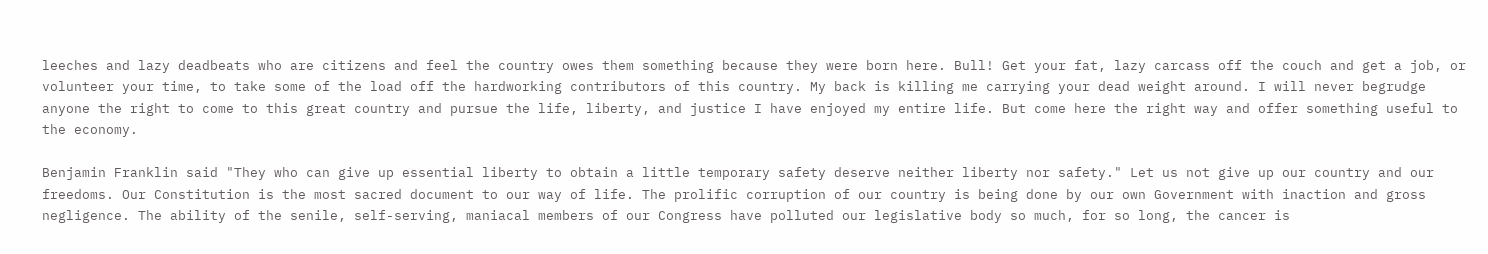leeches and lazy deadbeats who are citizens and feel the country owes them something because they were born here. Bull! Get your fat, lazy carcass off the couch and get a job, or volunteer your time, to take some of the load off the hardworking contributors of this country. My back is killing me carrying your dead weight around. I will never begrudge anyone the right to come to this great country and pursue the life, liberty, and justice I have enjoyed my entire life. But come here the right way and offer something useful to the economy.

Benjamin Franklin said "They who can give up essential liberty to obtain a little temporary safety deserve neither liberty nor safety." Let us not give up our country and our freedoms. Our Constitution is the most sacred document to our way of life. The prolific corruption of our country is being done by our own Government with inaction and gross negligence. The ability of the senile, self-serving, maniacal members of our Congress have polluted our legislative body so much, for so long, the cancer is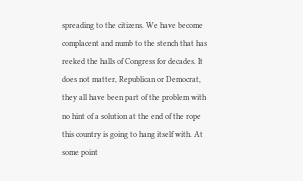spreading to the citizens. We have become complacent and numb to the stench that has reeked the halls of Congress for decades. It does not matter, Republican or Democrat, they all have been part of the problem with no hint of a solution at the end of the rope this country is going to hang itself with. At some point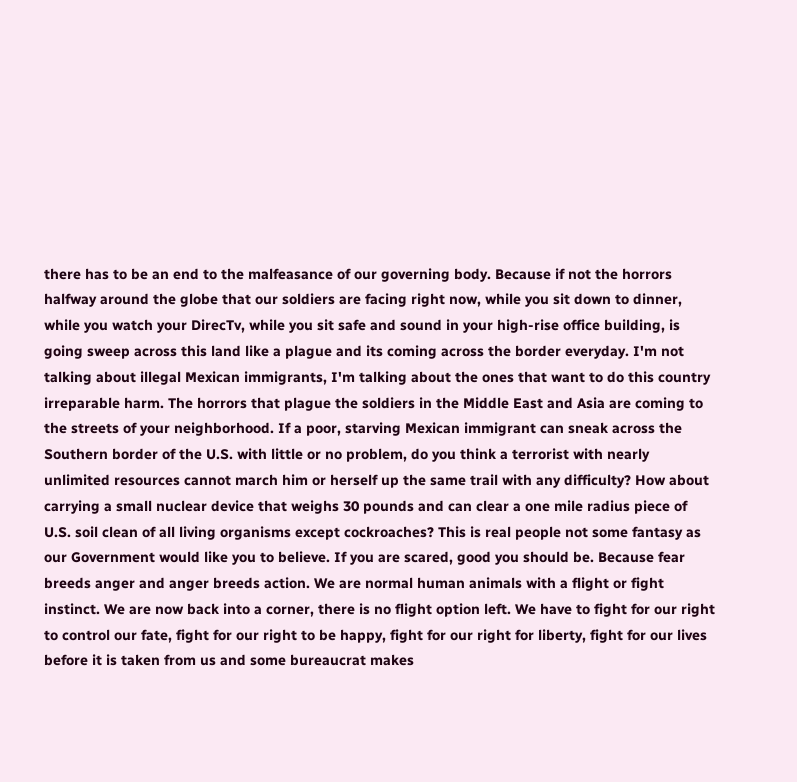there has to be an end to the malfeasance of our governing body. Because if not the horrors halfway around the globe that our soldiers are facing right now, while you sit down to dinner, while you watch your DirecTv, while you sit safe and sound in your high-rise office building, is going sweep across this land like a plague and its coming across the border everyday. I'm not talking about illegal Mexican immigrants, I'm talking about the ones that want to do this country irreparable harm. The horrors that plague the soldiers in the Middle East and Asia are coming to the streets of your neighborhood. If a poor, starving Mexican immigrant can sneak across the Southern border of the U.S. with little or no problem, do you think a terrorist with nearly unlimited resources cannot march him or herself up the same trail with any difficulty? How about carrying a small nuclear device that weighs 30 pounds and can clear a one mile radius piece of U.S. soil clean of all living organisms except cockroaches? This is real people not some fantasy as our Government would like you to believe. If you are scared, good you should be. Because fear breeds anger and anger breeds action. We are normal human animals with a flight or fight instinct. We are now back into a corner, there is no flight option left. We have to fight for our right to control our fate, fight for our right to be happy, fight for our right for liberty, fight for our lives before it is taken from us and some bureaucrat makes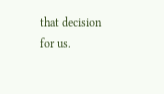that decision for us.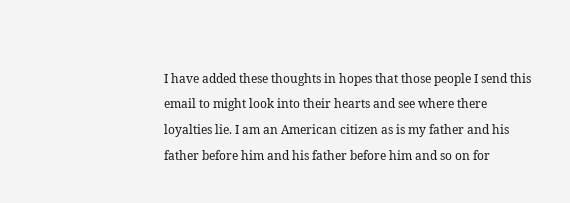I have added these thoughts in hopes that those people I send this email to might look into their hearts and see where there loyalties lie. I am an American citizen as is my father and his father before him and his father before him and so on for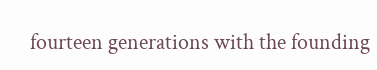fourteen generations with the founding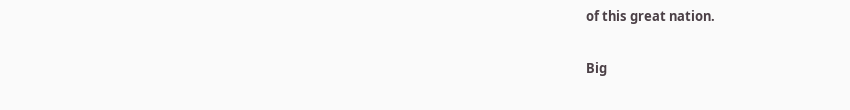of this great nation.

Big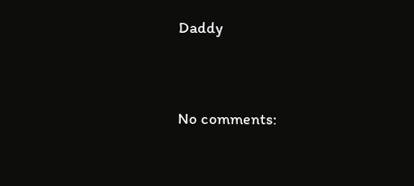Daddy


No comments: